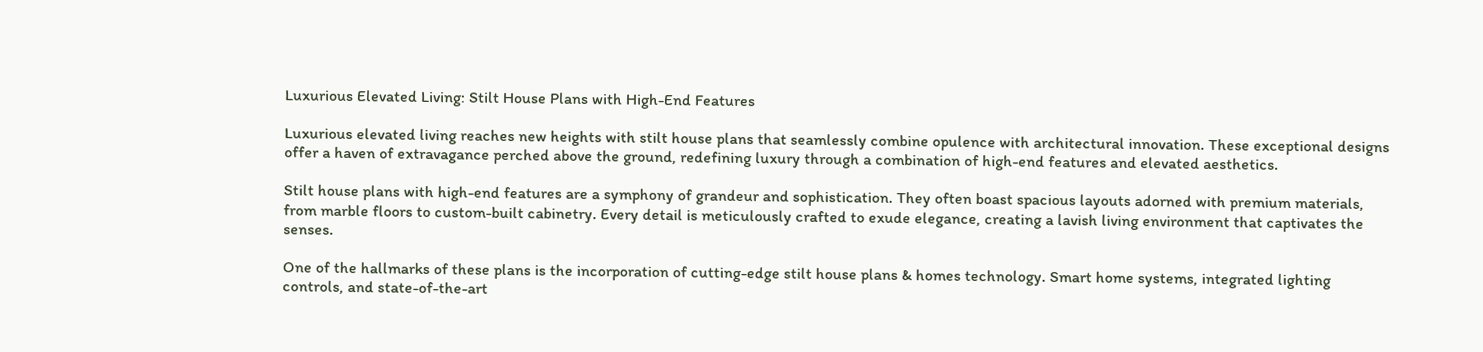Luxurious Elevated Living: Stilt House Plans with High-End Features

Luxurious elevated living reaches new heights with stilt house plans that seamlessly combine opulence with architectural innovation. These exceptional designs offer a haven of extravagance perched above the ground, redefining luxury through a combination of high-end features and elevated aesthetics.

Stilt house plans with high-end features are a symphony of grandeur and sophistication. They often boast spacious layouts adorned with premium materials, from marble floors to custom-built cabinetry. Every detail is meticulously crafted to exude elegance, creating a lavish living environment that captivates the senses.

One of the hallmarks of these plans is the incorporation of cutting-edge stilt house plans & homes technology. Smart home systems, integrated lighting controls, and state-of-the-art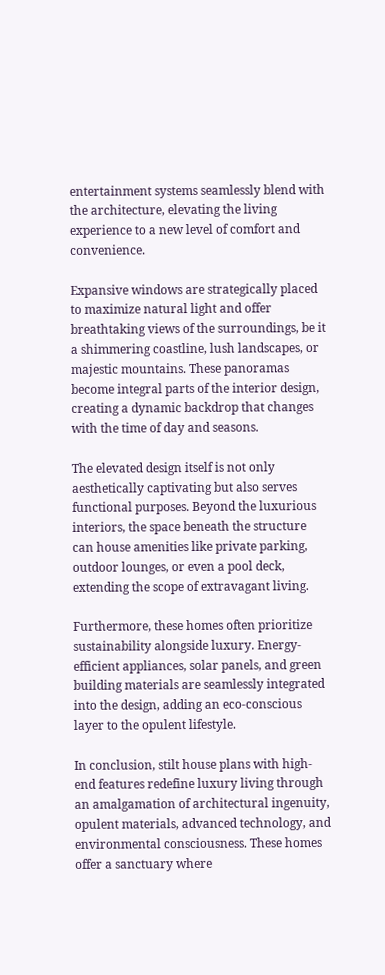entertainment systems seamlessly blend with the architecture, elevating the living experience to a new level of comfort and convenience.

Expansive windows are strategically placed to maximize natural light and offer breathtaking views of the surroundings, be it a shimmering coastline, lush landscapes, or majestic mountains. These panoramas become integral parts of the interior design, creating a dynamic backdrop that changes with the time of day and seasons.

The elevated design itself is not only aesthetically captivating but also serves functional purposes. Beyond the luxurious interiors, the space beneath the structure can house amenities like private parking, outdoor lounges, or even a pool deck, extending the scope of extravagant living.

Furthermore, these homes often prioritize sustainability alongside luxury. Energy-efficient appliances, solar panels, and green building materials are seamlessly integrated into the design, adding an eco-conscious layer to the opulent lifestyle.

In conclusion, stilt house plans with high-end features redefine luxury living through an amalgamation of architectural ingenuity, opulent materials, advanced technology, and environmental consciousness. These homes offer a sanctuary where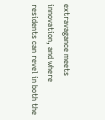extravagance meets innovation, and where residents can revel in both the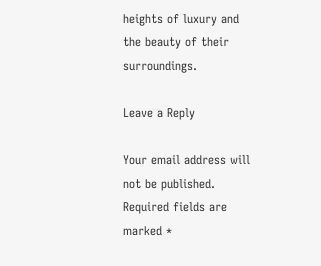heights of luxury and the beauty of their surroundings.

Leave a Reply

Your email address will not be published. Required fields are marked *